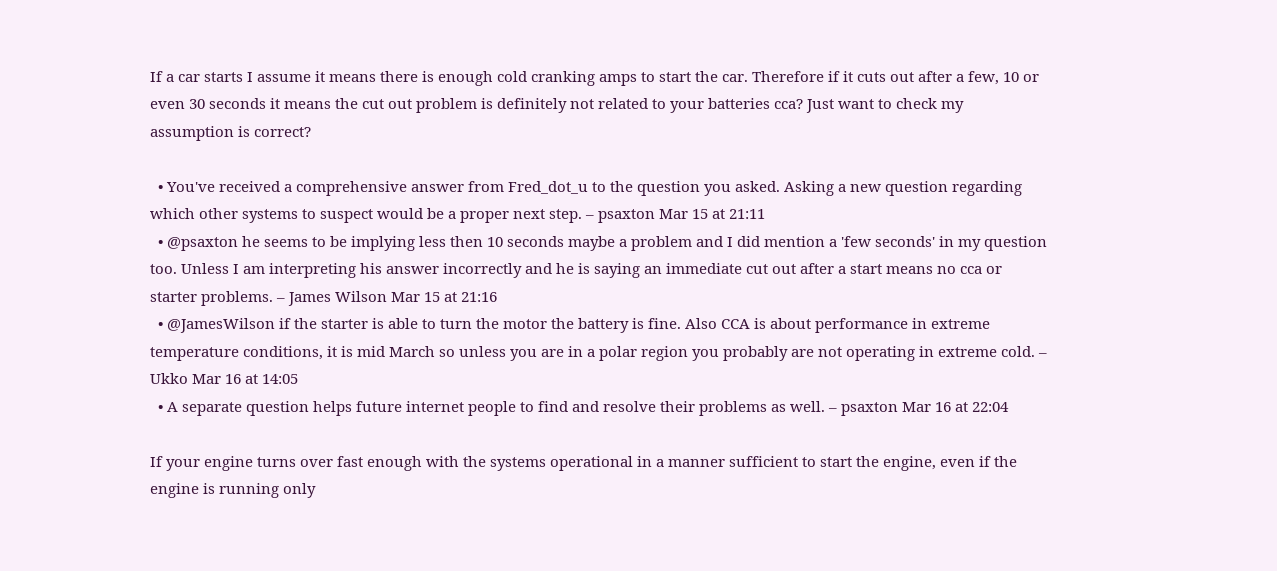If a car starts I assume it means there is enough cold cranking amps to start the car. Therefore if it cuts out after a few, 10 or even 30 seconds it means the cut out problem is definitely not related to your batteries cca? Just want to check my assumption is correct?

  • You've received a comprehensive answer from Fred_dot_u to the question you asked. Asking a new question regarding which other systems to suspect would be a proper next step. – psaxton Mar 15 at 21:11
  • @psaxton he seems to be implying less then 10 seconds maybe a problem and I did mention a 'few seconds' in my question too. Unless I am interpreting his answer incorrectly and he is saying an immediate cut out after a start means no cca or starter problems. – James Wilson Mar 15 at 21:16
  • @JamesWilson if the starter is able to turn the motor the battery is fine. Also CCA is about performance in extreme temperature conditions, it is mid March so unless you are in a polar region you probably are not operating in extreme cold. – Ukko Mar 16 at 14:05
  • A separate question helps future internet people to find and resolve their problems as well. – psaxton Mar 16 at 22:04

If your engine turns over fast enough with the systems operational in a manner sufficient to start the engine, even if the engine is running only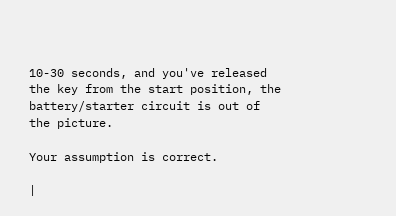10-30 seconds, and you've released the key from the start position, the battery/starter circuit is out of the picture.

Your assumption is correct.

|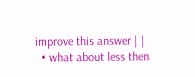improve this answer | |
  • what about less then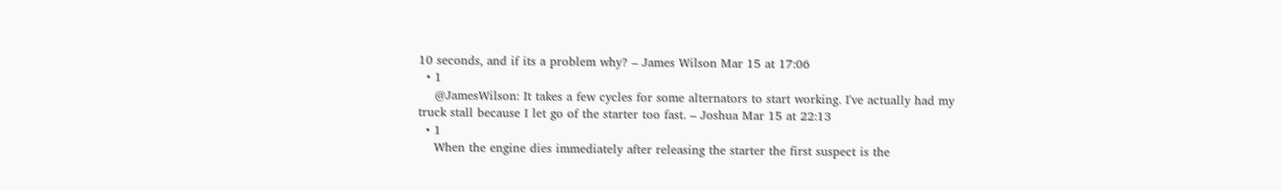10 seconds, and if its a problem why? – James Wilson Mar 15 at 17:06
  • 1
    @JamesWilson: It takes a few cycles for some alternators to start working. I've actually had my truck stall because I let go of the starter too fast. – Joshua Mar 15 at 22:13
  • 1
    When the engine dies immediately after releasing the starter the first suspect is the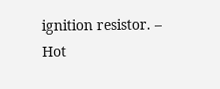ignition resistor. – Hot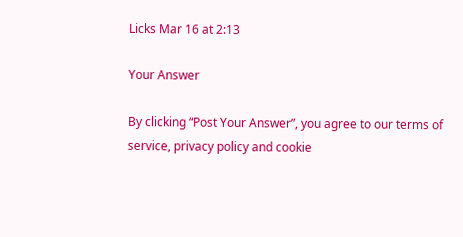Licks Mar 16 at 2:13

Your Answer

By clicking “Post Your Answer”, you agree to our terms of service, privacy policy and cookie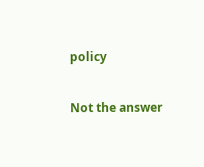policy

Not the answer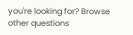you're looking for? Browse other questions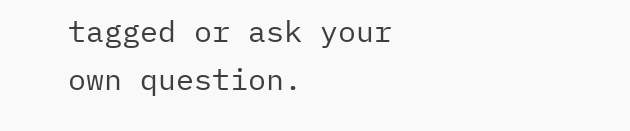tagged or ask your own question.